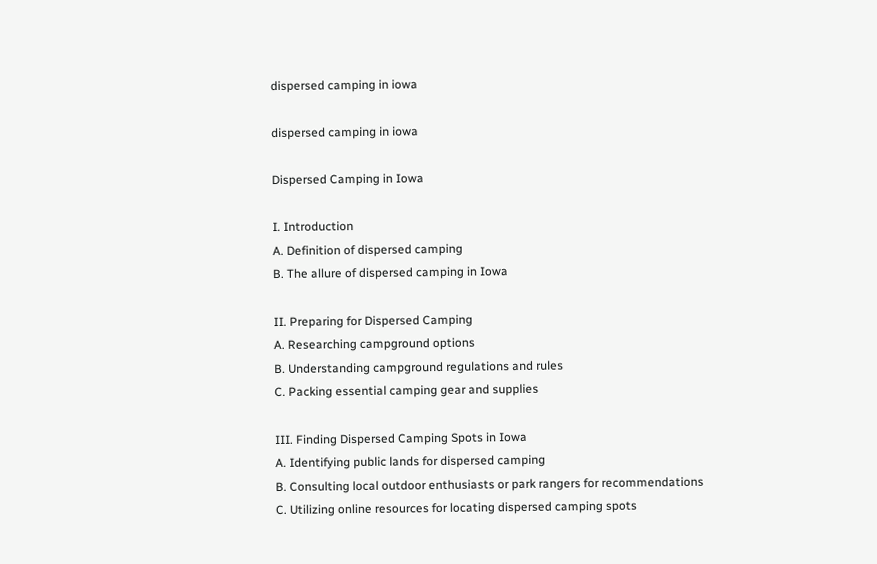dispersed camping in iowa

dispersed camping in iowa

Dispersed Camping in Iowa

I. Introduction
A. Definition of dispersed camping
B. The allure of dispersed camping in Iowa

II. Preparing for Dispersed Camping
A. Researching campground options
B. Understanding campground regulations and rules
C. Packing essential camping gear and supplies

III. Finding Dispersed Camping Spots in Iowa
A. Identifying public lands for dispersed camping
B. Consulting local outdoor enthusiasts or park rangers for recommendations
C. Utilizing online resources for locating dispersed camping spots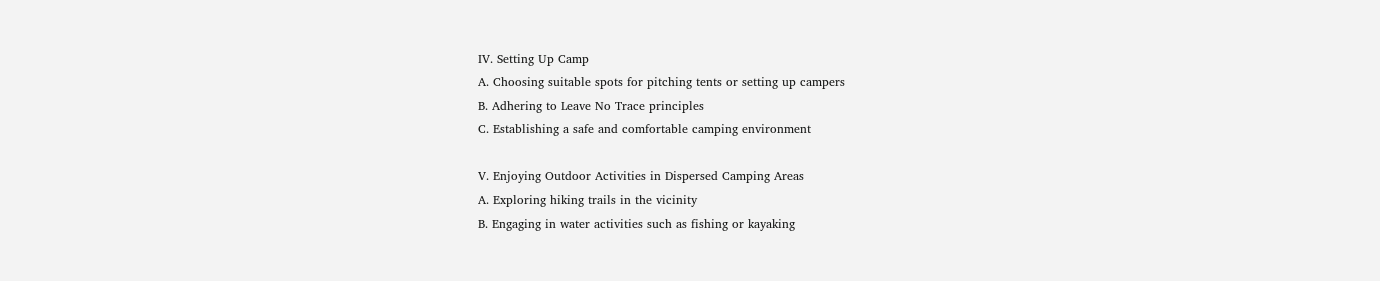IV. Setting Up Camp
A. Choosing suitable spots for pitching tents or setting up campers
B. Adhering to Leave No Trace principles
C. Establishing a safe and comfortable camping environment

V. Enjoying Outdoor Activities in Dispersed Camping Areas
A. Exploring hiking trails in the vicinity
B. Engaging in water activities such as fishing or kayaking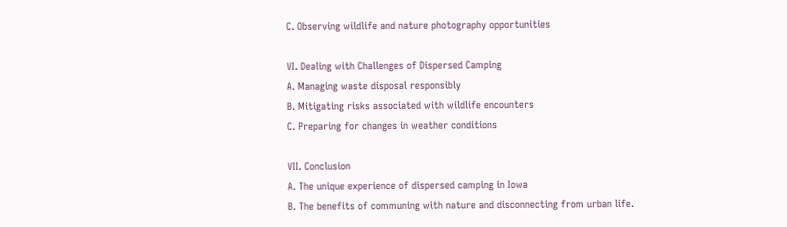C. Observing wildlife and nature photography opportunities

VI. Dealing with Challenges of Dispersed Camping
A. Managing waste disposal responsibly
B. Mitigating risks associated with wildlife encounters
C. Preparing for changes in weather conditions

VII. Conclusion
A. The unique experience of dispersed camping in Iowa
B. The benefits of communing with nature and disconnecting from urban life.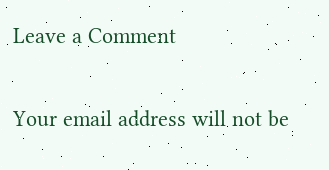Leave a Comment

Your email address will not be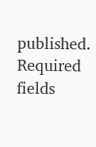published. Required fields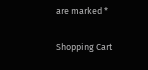are marked *

Shopping Cart